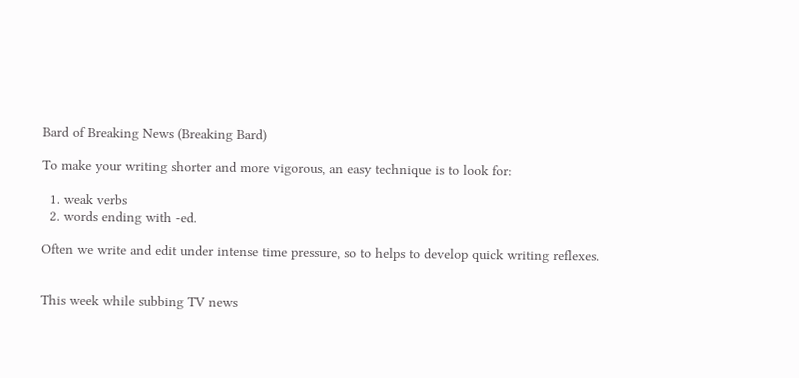Bard of Breaking News (Breaking Bard)

To make your writing shorter and more vigorous, an easy technique is to look for:

  1. weak verbs
  2. words ending with -ed.

Often we write and edit under intense time pressure, so to helps to develop quick writing reflexes.


This week while subbing TV news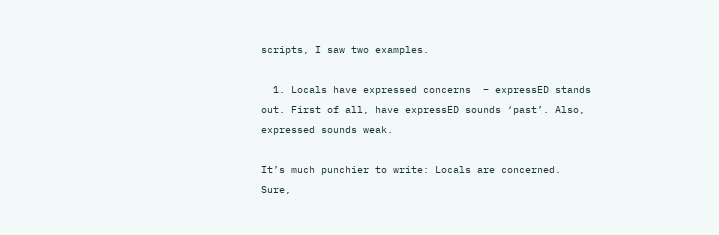scripts, I saw two examples.

  1. Locals have expressed concerns  – expressED stands out. First of all, have expressED sounds ‘past’. Also, expressed sounds weak.

It’s much punchier to write: Locals are concerned. Sure,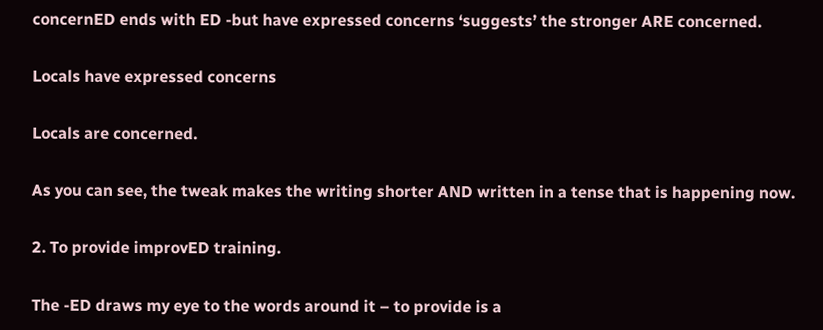concernED ends with ED -but have expressed concerns ‘suggests’ the stronger ARE concerned.

Locals have expressed concerns

Locals are concerned.

As you can see, the tweak makes the writing shorter AND written in a tense that is happening now.

2. To provide improvED training.

The -ED draws my eye to the words around it – to provide is a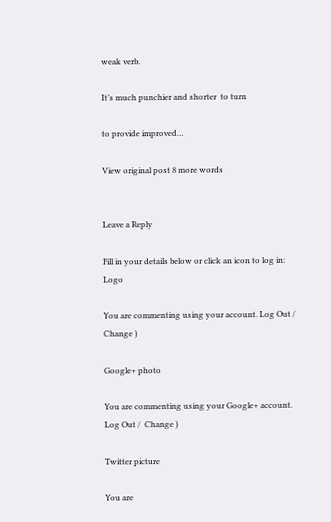weak verb.

It’s much punchier and shorter  to turn

to provide improved…

View original post 8 more words


Leave a Reply

Fill in your details below or click an icon to log in: Logo

You are commenting using your account. Log Out /  Change )

Google+ photo

You are commenting using your Google+ account. Log Out /  Change )

Twitter picture

You are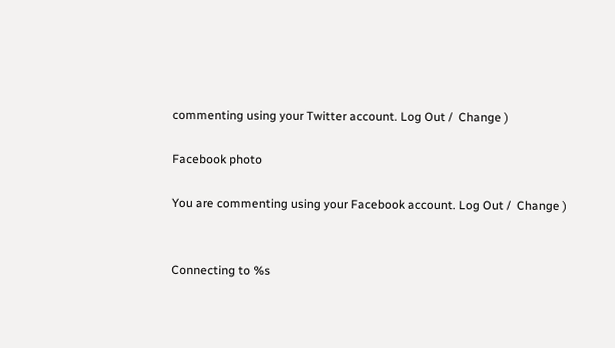commenting using your Twitter account. Log Out /  Change )

Facebook photo

You are commenting using your Facebook account. Log Out /  Change )


Connecting to %s